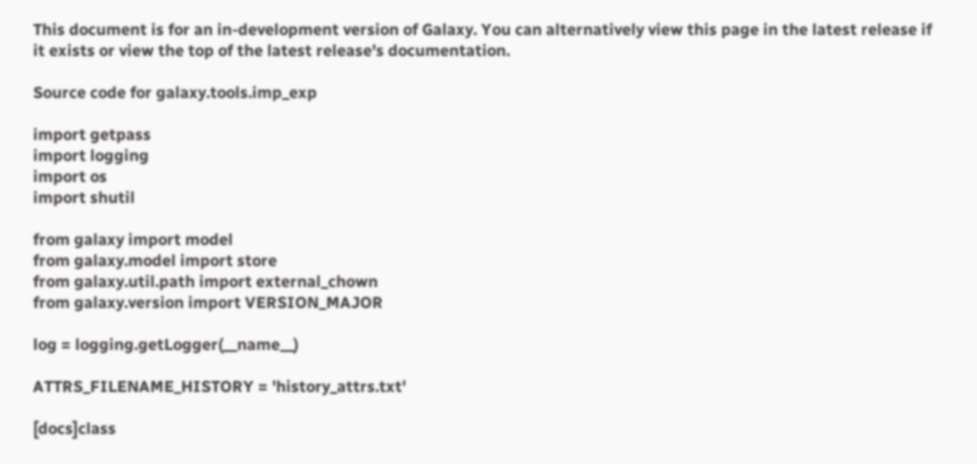This document is for an in-development version of Galaxy. You can alternatively view this page in the latest release if it exists or view the top of the latest release's documentation.

Source code for galaxy.tools.imp_exp

import getpass
import logging
import os
import shutil

from galaxy import model
from galaxy.model import store
from galaxy.util.path import external_chown
from galaxy.version import VERSION_MAJOR

log = logging.getLogger(__name__)

ATTRS_FILENAME_HISTORY = 'history_attrs.txt'

[docs]class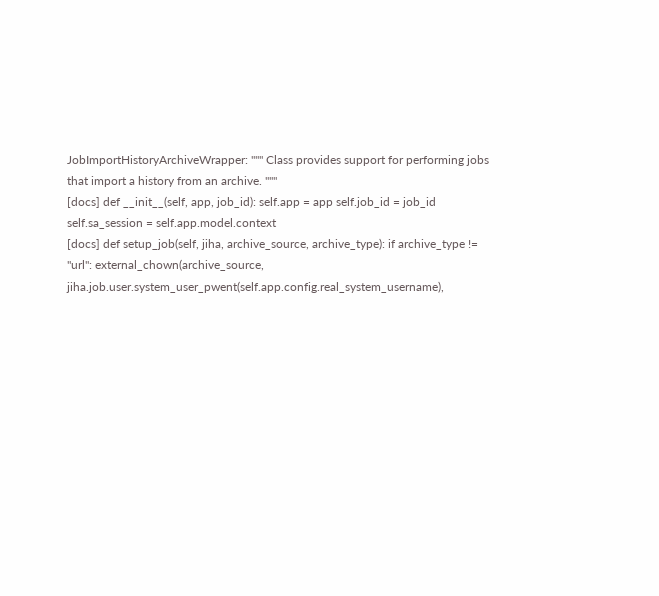JobImportHistoryArchiveWrapper: """ Class provides support for performing jobs that import a history from an archive. """
[docs] def __init__(self, app, job_id): self.app = app self.job_id = job_id self.sa_session = self.app.model.context
[docs] def setup_job(self, jiha, archive_source, archive_type): if archive_type != "url": external_chown(archive_source, jiha.job.user.system_user_pwent(self.app.config.real_system_username),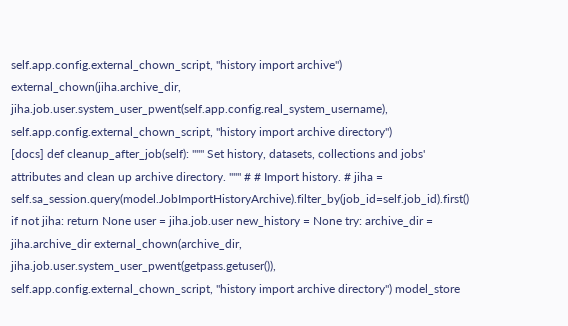self.app.config.external_chown_script, "history import archive") external_chown(jiha.archive_dir, jiha.job.user.system_user_pwent(self.app.config.real_system_username), self.app.config.external_chown_script, "history import archive directory")
[docs] def cleanup_after_job(self): """ Set history, datasets, collections and jobs' attributes and clean up archive directory. """ # # Import history. # jiha = self.sa_session.query(model.JobImportHistoryArchive).filter_by(job_id=self.job_id).first() if not jiha: return None user = jiha.job.user new_history = None try: archive_dir = jiha.archive_dir external_chown(archive_dir, jiha.job.user.system_user_pwent(getpass.getuser()), self.app.config.external_chown_script, "history import archive directory") model_store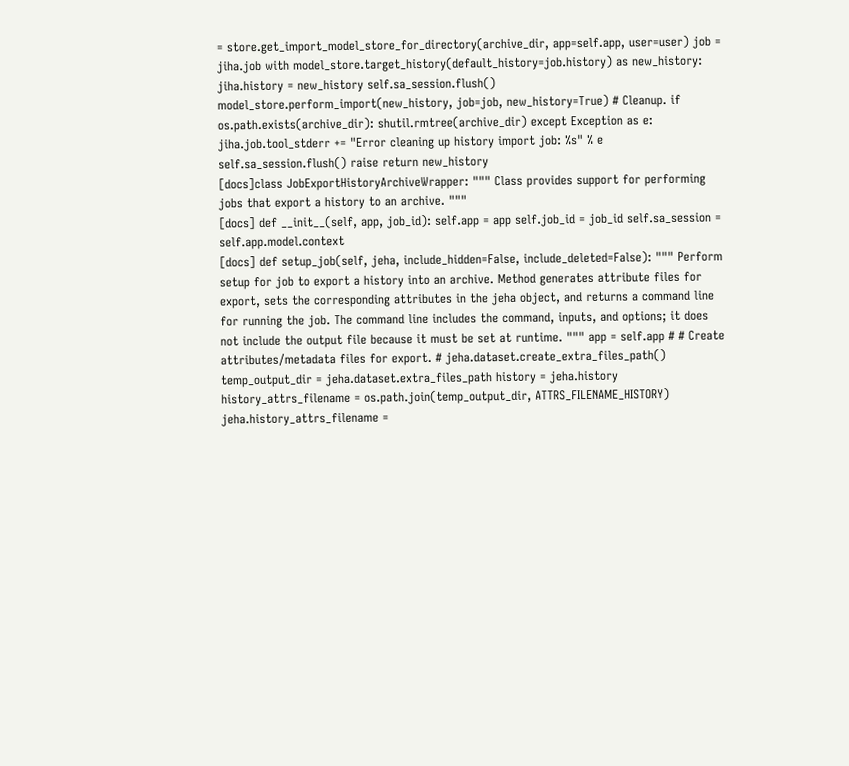= store.get_import_model_store_for_directory(archive_dir, app=self.app, user=user) job = jiha.job with model_store.target_history(default_history=job.history) as new_history: jiha.history = new_history self.sa_session.flush() model_store.perform_import(new_history, job=job, new_history=True) # Cleanup. if os.path.exists(archive_dir): shutil.rmtree(archive_dir) except Exception as e: jiha.job.tool_stderr += "Error cleaning up history import job: %s" % e self.sa_session.flush() raise return new_history
[docs]class JobExportHistoryArchiveWrapper: """ Class provides support for performing jobs that export a history to an archive. """
[docs] def __init__(self, app, job_id): self.app = app self.job_id = job_id self.sa_session = self.app.model.context
[docs] def setup_job(self, jeha, include_hidden=False, include_deleted=False): """ Perform setup for job to export a history into an archive. Method generates attribute files for export, sets the corresponding attributes in the jeha object, and returns a command line for running the job. The command line includes the command, inputs, and options; it does not include the output file because it must be set at runtime. """ app = self.app # # Create attributes/metadata files for export. # jeha.dataset.create_extra_files_path() temp_output_dir = jeha.dataset.extra_files_path history = jeha.history history_attrs_filename = os.path.join(temp_output_dir, ATTRS_FILENAME_HISTORY) jeha.history_attrs_filename =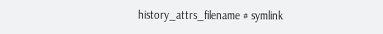history_attrs_filename # symlink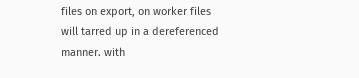files on export, on worker files will tarred up in a dereferenced manner. with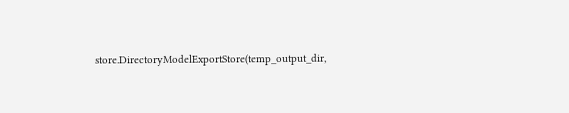store.DirectoryModelExportStore(temp_output_dir,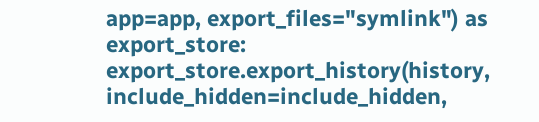app=app, export_files="symlink") as export_store: export_store.export_history(history, include_hidden=include_hidden,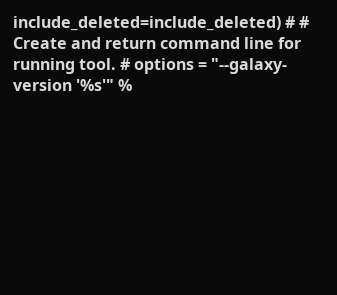include_deleted=include_deleted) # # Create and return command line for running tool. # options = "--galaxy-version '%s'" %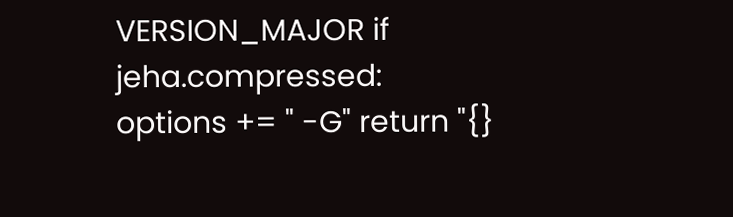VERSION_MAJOR if jeha.compressed: options += " -G" return "{}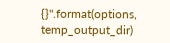{}".format(options, temp_output_dir)